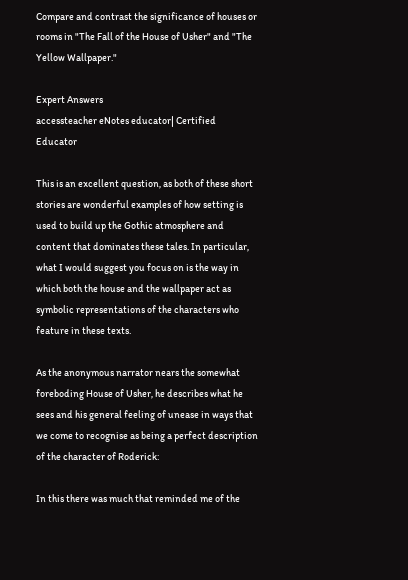Compare and contrast the significance of houses or rooms in "The Fall of the House of Usher" and "The Yellow Wallpaper."

Expert Answers
accessteacher eNotes educator| Certified Educator

This is an excellent question, as both of these short stories are wonderful examples of how setting is used to build up the Gothic atmosphere and content that dominates these tales. In particular, what I would suggest you focus on is the way in which both the house and the wallpaper act as symbolic representations of the characters who feature in these texts.

As the anonymous narrator nears the somewhat foreboding House of Usher, he describes what he sees and his general feeling of unease in ways that we come to recognise as being a perfect description of the character of Roderick:

In this there was much that reminded me of the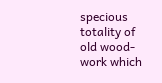specious totality of old wood-work which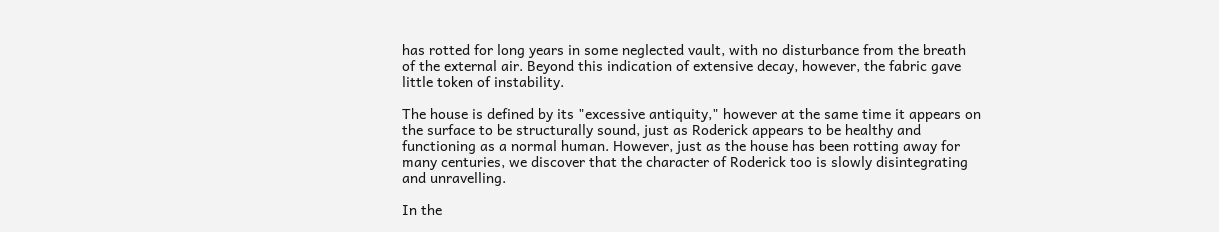has rotted for long years in some neglected vault, with no disturbance from the breath of the external air. Beyond this indication of extensive decay, however, the fabric gave little token of instability.

The house is defined by its "excessive antiquity," however at the same time it appears on the surface to be structurally sound, just as Roderick appears to be healthy and functioning as a normal human. However, just as the house has been rotting away for many centuries, we discover that the character of Roderick too is slowly disintegrating and unravelling.

In the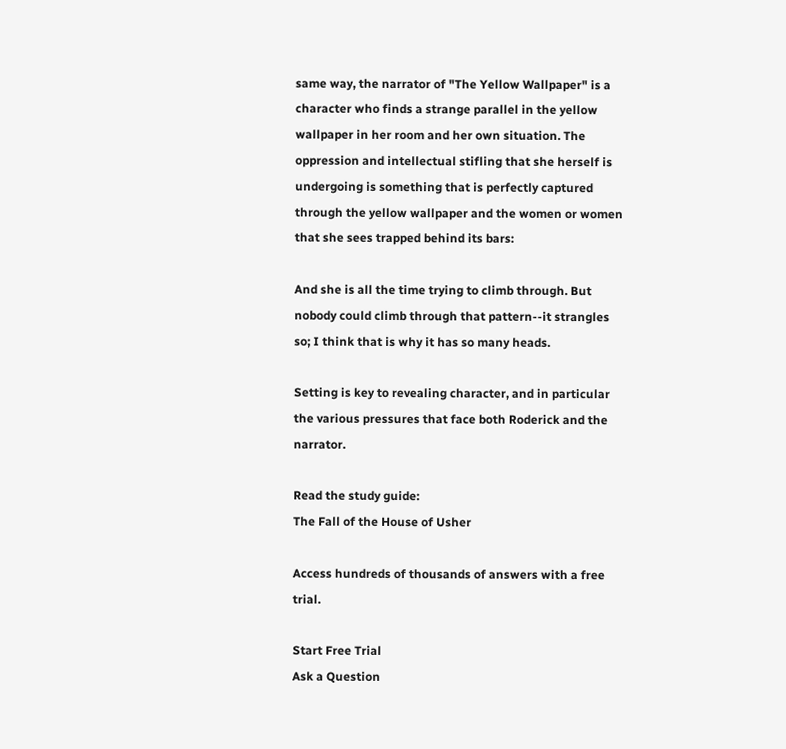same way, the narrator of "The Yellow Wallpaper" is a character who finds a strange parallel in the yellow wallpaper in her room and her own situation. The oppression and intellectual stifling that she herself is undergoing is something that is perfectly captured through the yellow wallpaper and the women or women that she sees trapped behind its bars:

And she is all the time trying to climb through. But nobody could climb through that pattern--it strangles so; I think that is why it has so many heads.

Setting is key to revealing character, and in particular the various pressures that face both Roderick and the narrator.

Read the study guide:
The Fall of the House of Usher

Access hundreds of thousands of answers with a free trial.

Start Free Trial
Ask a Question